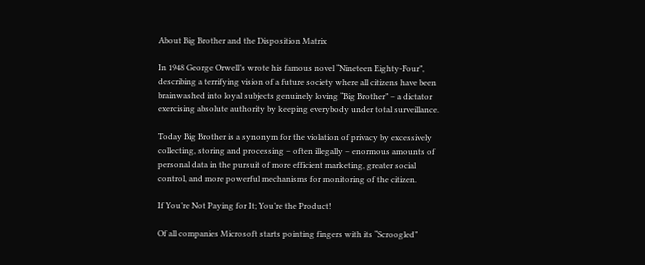About Big Brother and the Disposition Matrix

In 1948 George Orwell’s wrote his famous novel “Nineteen Eighty-Four”, describing a terrifying vision of a future society where all citizens have been brainwashed into loyal subjects genuinely loving “Big Brother” – a dictator exercising absolute authority by keeping everybody under total surveillance.

Today Big Brother is a synonym for the violation of privacy by excessively collecting, storing and processing – often illegally – enormous amounts of personal data in the pursuit of more efficient marketing, greater social control, and more powerful mechanisms for monitoring of the citizen.

If You’re Not Paying for It; You’re the Product!

Of all companies Microsoft starts pointing fingers with its “Scroogled”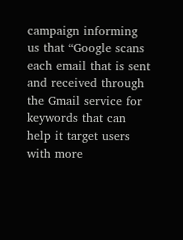campaign informing us that “Google scans each email that is sent and received through the Gmail service for keywords that can help it target users with more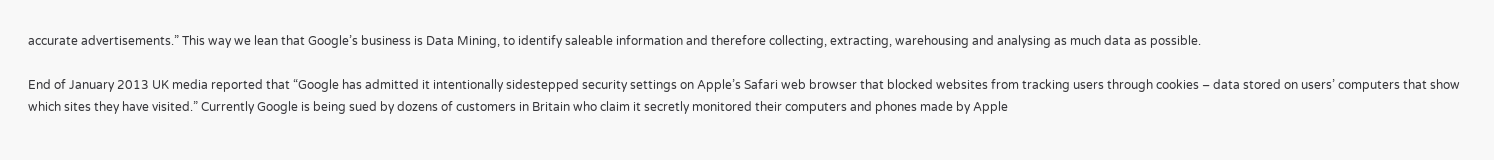accurate advertisements.” This way we lean that Google’s business is Data Mining, to identify saleable information and therefore collecting, extracting, warehousing and analysing as much data as possible.

End of January 2013 UK media reported that “Google has admitted it intentionally sidestepped security settings on Apple’s Safari web browser that blocked websites from tracking users through cookies – data stored on users’ computers that show which sites they have visited.” Currently Google is being sued by dozens of customers in Britain who claim it secretly monitored their computers and phones made by Apple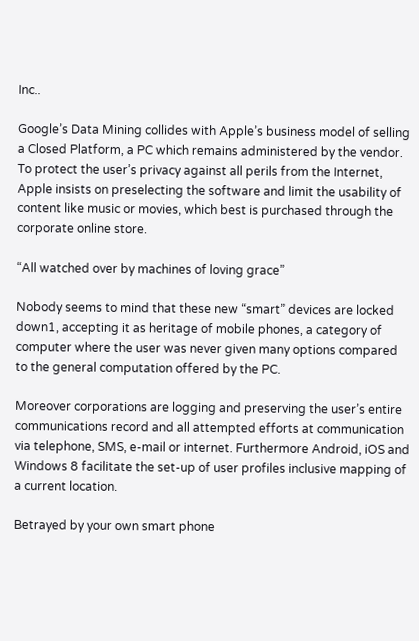Inc..

Google’s Data Mining collides with Apple’s business model of selling a Closed Platform, a PC which remains administered by the vendor. To protect the user’s privacy against all perils from the Internet, Apple insists on preselecting the software and limit the usability of content like music or movies, which best is purchased through the corporate online store.

“All watched over by machines of loving grace”

Nobody seems to mind that these new “smart” devices are locked down1, accepting it as heritage of mobile phones, a category of computer where the user was never given many options compared to the general computation offered by the PC.

Moreover corporations are logging and preserving the user’s entire communications record and all attempted efforts at communication via telephone, SMS, e-mail or internet. Furthermore Android, iOS and Windows 8 facilitate the set-up of user profiles inclusive mapping of a current location.

Betrayed by your own smart phone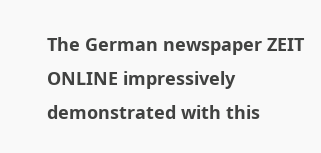The German newspaper ZEIT ONLINE impressively demonstrated with this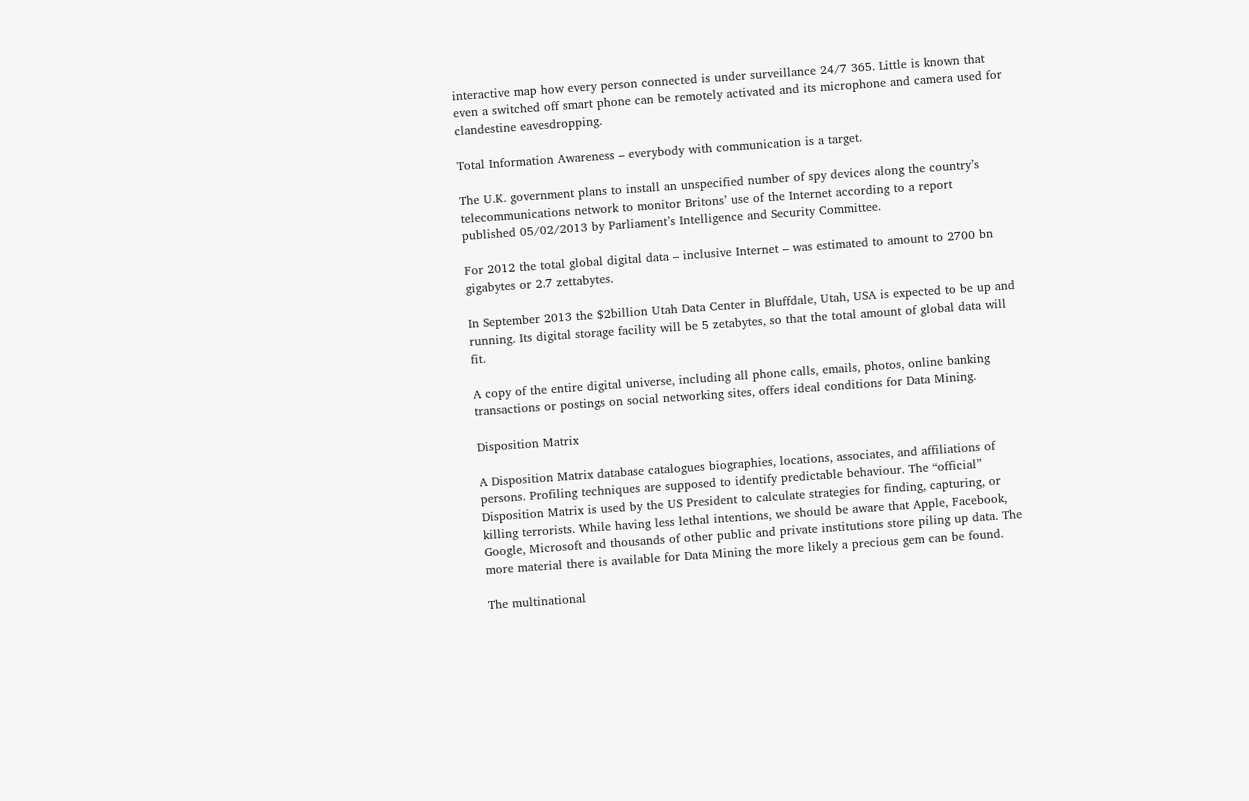interactive map how every person connected is under surveillance 24/7 365. Little is known that even a switched off smart phone can be remotely activated and its microphone and camera used for clandestine eavesdropping.

Total Information Awareness – everybody with communication is a target.

The U.K. government plans to install an unspecified number of spy devices along the country’s telecommunications network to monitor Britons’ use of the Internet according to a report published 05/02/2013 by Parliament’s Intelligence and Security Committee.

For 2012 the total global digital data – inclusive Internet – was estimated to amount to 2700 bn gigabytes or 2.7 zettabytes.

In September 2013 the $2billion Utah Data Center in Bluffdale, Utah, USA is expected to be up and running. Its digital storage facility will be 5 zetabytes, so that the total amount of global data will fit.

A copy of the entire digital universe, including all phone calls, emails, photos, online banking transactions or postings on social networking sites, offers ideal conditions for Data Mining.

Disposition Matrix

A Disposition Matrix database catalogues biographies, locations, associates, and affiliations of persons. Profiling techniques are supposed to identify predictable behaviour. The “official” Disposition Matrix is used by the US President to calculate strategies for finding, capturing, or killing terrorists. While having less lethal intentions, we should be aware that Apple, Facebook, Google, Microsoft and thousands of other public and private institutions store piling up data. The more material there is available for Data Mining the more likely a precious gem can be found.

The multinational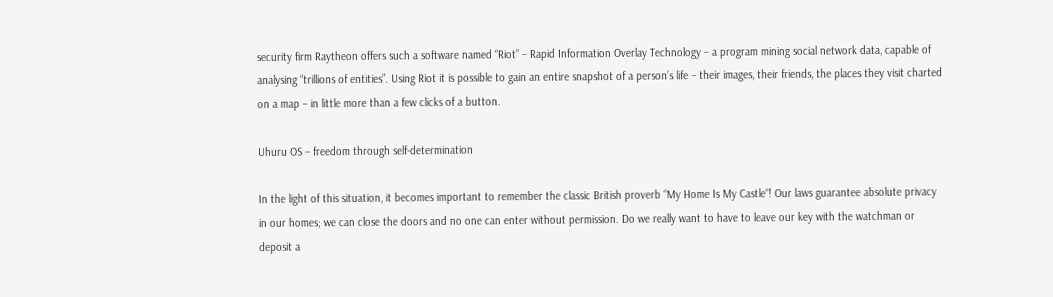security firm Raytheon offers such a software named “Riot” – Rapid Information Overlay Technology – a program mining social network data, capable of analysing “trillions of entities”. Using Riot it is possible to gain an entire snapshot of a person’s life – their images, their friends, the places they visit charted on a map – in little more than a few clicks of a button.

Uhuru OS – freedom through self-determination

In the light of this situation, it becomes important to remember the classic British proverb “My Home Is My Castle“! Our laws guarantee absolute privacy in our homes; we can close the doors and no one can enter without permission. Do we really want to have to leave our key with the watchman or deposit a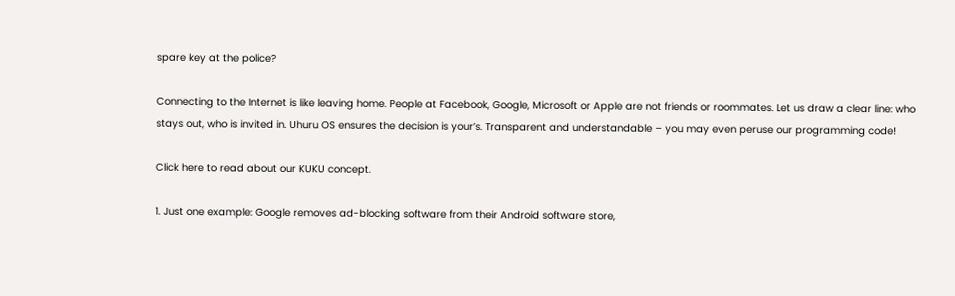spare key at the police?

Connecting to the Internet is like leaving home. People at Facebook, Google, Microsoft or Apple are not friends or roommates. Let us draw a clear line: who stays out, who is invited in. Uhuru OS ensures the decision is your’s. Transparent and understandable – you may even peruse our programming code!

Click here to read about our KUKU concept.

1. Just one example: Google removes ad-blocking software from their Android software store,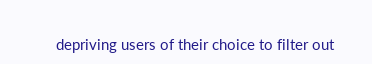depriving users of their choice to filter out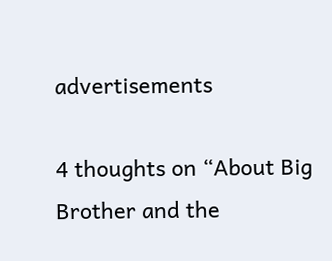advertisements

4 thoughts on “About Big Brother and the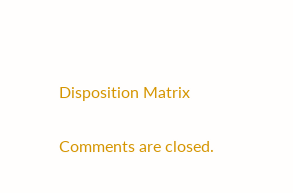Disposition Matrix

Comments are closed.